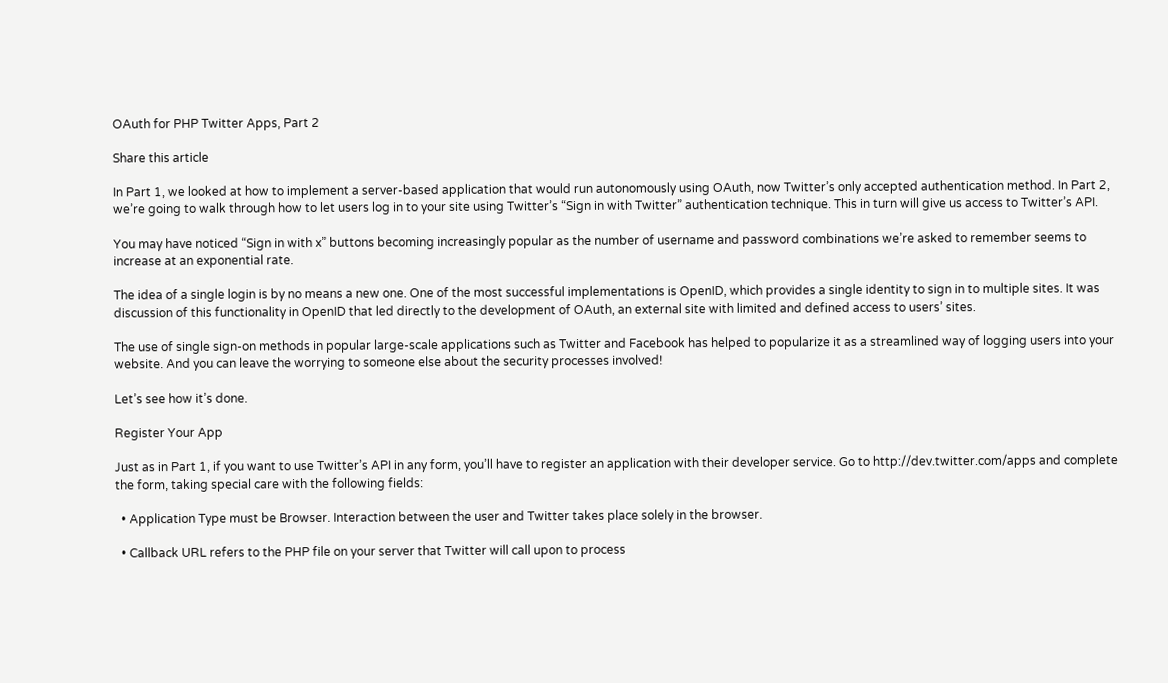OAuth for PHP Twitter Apps, Part 2

Share this article

In Part 1, we looked at how to implement a server-based application that would run autonomously using OAuth, now Twitter’s only accepted authentication method. In Part 2, we’re going to walk through how to let users log in to your site using Twitter’s “Sign in with Twitter” authentication technique. This in turn will give us access to Twitter’s API.

You may have noticed “Sign in with x” buttons becoming increasingly popular as the number of username and password combinations we’re asked to remember seems to increase at an exponential rate.

The idea of a single login is by no means a new one. One of the most successful implementations is OpenID, which provides a single identity to sign in to multiple sites. It was discussion of this functionality in OpenID that led directly to the development of OAuth, an external site with limited and defined access to users’ sites.

The use of single sign-on methods in popular large-scale applications such as Twitter and Facebook has helped to popularize it as a streamlined way of logging users into your website. And you can leave the worrying to someone else about the security processes involved!

Let’s see how it’s done.

Register Your App

Just as in Part 1, if you want to use Twitter’s API in any form, you’ll have to register an application with their developer service. Go to http://dev.twitter.com/apps and complete the form, taking special care with the following fields:

  • Application Type must be Browser. Interaction between the user and Twitter takes place solely in the browser.

  • Callback URL refers to the PHP file on your server that Twitter will call upon to process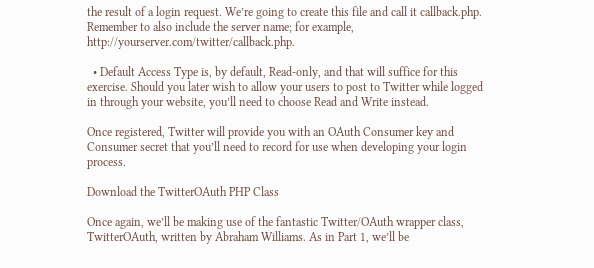the result of a login request. We’re going to create this file and call it callback.php. Remember to also include the server name; for example, http://yourserver.com/twitter/callback.php.

  • Default Access Type is, by default, Read-only, and that will suffice for this exercise. Should you later wish to allow your users to post to Twitter while logged in through your website, you’ll need to choose Read and Write instead.

Once registered, Twitter will provide you with an OAuth Consumer key and Consumer secret that you’ll need to record for use when developing your login process.

Download the TwitterOAuth PHP Class

Once again, we’ll be making use of the fantastic Twitter/OAuth wrapper class, TwitterOAuth, written by Abraham Williams. As in Part 1, we’ll be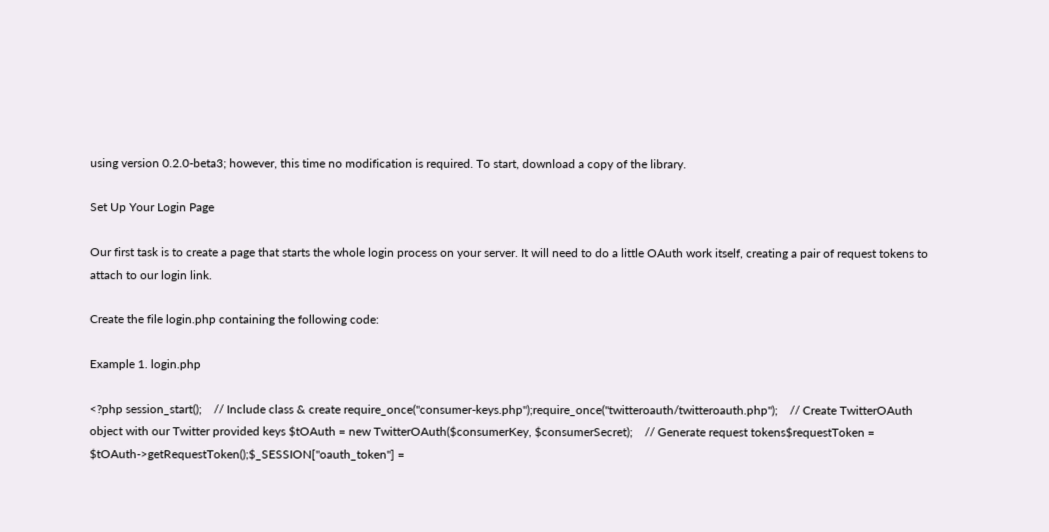using version 0.2.0-beta3; however, this time no modification is required. To start, download a copy of the library.

Set Up Your Login Page

Our first task is to create a page that starts the whole login process on your server. It will need to do a little OAuth work itself, creating a pair of request tokens to attach to our login link.

Create the file login.php containing the following code:

Example 1. login.php

<?php session_start();    // Include class & create require_once("consumer-keys.php");require_once("twitteroauth/twitteroauth.php");    // Create TwitterOAuth object with our Twitter provided keys $tOAuth = new TwitterOAuth($consumerKey, $consumerSecret);    // Generate request tokens$requestToken = $tOAuth->getRequestToken();$_SESSION["oauth_token"] =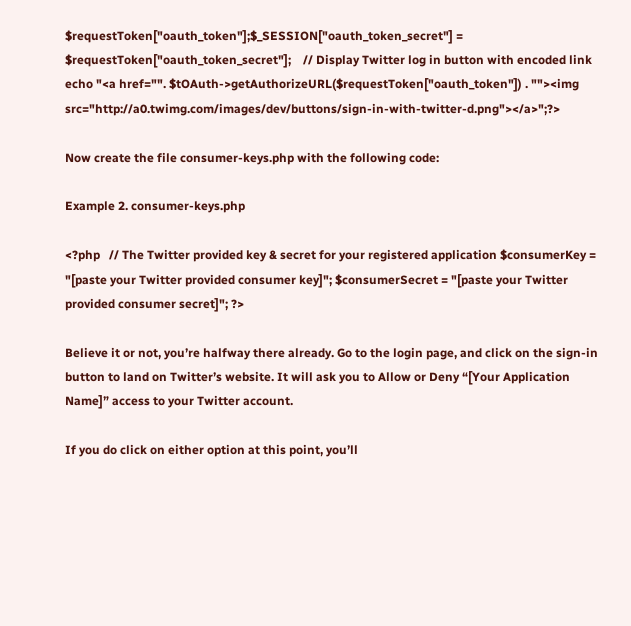$requestToken["oauth_token"];$_SESSION["oauth_token_secret"] = $requestToken["oauth_token_secret"];    // Display Twitter log in button with encoded link echo "<a href="". $tOAuth->getAuthorizeURL($requestToken["oauth_token"]) . ""><img src="http://a0.twimg.com/images/dev/buttons/sign-in-with-twitter-d.png"></a>";?>

Now create the file consumer-keys.php with the following code:

Example 2. consumer-keys.php

<?php   // The Twitter provided key & secret for your registered application $consumerKey = "[paste your Twitter provided consumer key]"; $consumerSecret = "[paste your Twitter provided consumer secret]"; ?>

Believe it or not, you’re halfway there already. Go to the login page, and click on the sign-in button to land on Twitter’s website. It will ask you to Allow or Deny “[Your Application Name]” access to your Twitter account.

If you do click on either option at this point, you’ll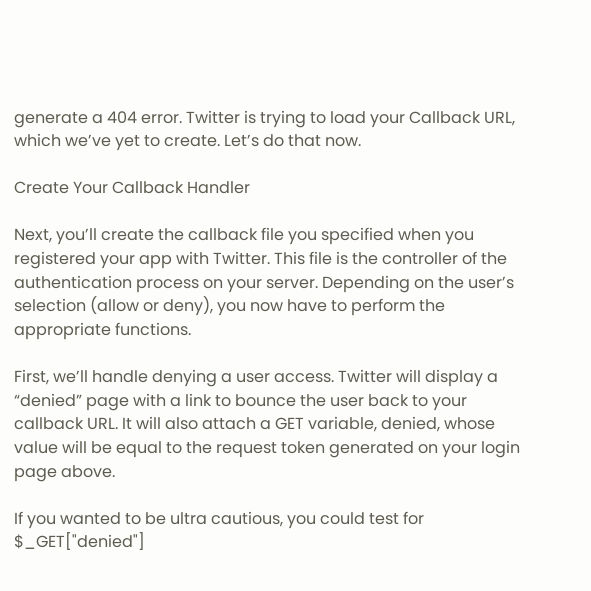generate a 404 error. Twitter is trying to load your Callback URL, which we’ve yet to create. Let’s do that now.

Create Your Callback Handler

Next, you’ll create the callback file you specified when you registered your app with Twitter. This file is the controller of the authentication process on your server. Depending on the user’s selection (allow or deny), you now have to perform the appropriate functions.

First, we’ll handle denying a user access. Twitter will display a “denied” page with a link to bounce the user back to your callback URL. It will also attach a GET variable, denied, whose value will be equal to the request token generated on your login page above.

If you wanted to be ultra cautious, you could test for $_GET["denied"]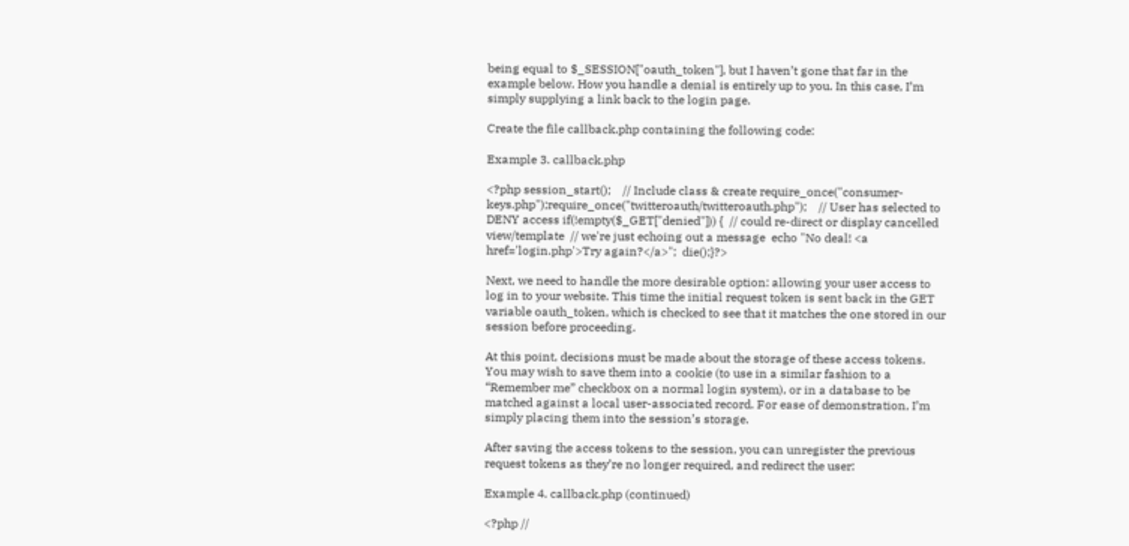being equal to $_SESSION["oauth_token"], but I haven’t gone that far in the example below. How you handle a denial is entirely up to you. In this case, I’m simply supplying a link back to the login page.

Create the file callback.php containing the following code:

Example 3. callback.php

<?php session_start();    // Include class & create require_once("consumer-keys.php");require_once("twitteroauth/twitteroauth.php");    // User has selected to DENY access if(!empty($_GET["denied"])) {  // could re-direct or display cancelled view/template  // we're just echoing out a message  echo "No deal! <a href='login.php'>Try again?</a>";  die();}?>

Next, we need to handle the more desirable option: allowing your user access to log in to your website. This time the initial request token is sent back in the GET variable oauth_token, which is checked to see that it matches the one stored in our session before proceeding.

At this point, decisions must be made about the storage of these access tokens. You may wish to save them into a cookie (to use in a similar fashion to a “Remember me” checkbox on a normal login system), or in a database to be matched against a local user-associated record. For ease of demonstration, I’m simply placing them into the session’s storage.

After saving the access tokens to the session, you can unregister the previous request tokens as they’re no longer required, and redirect the user:

Example 4. callback.php (continued)

<?php //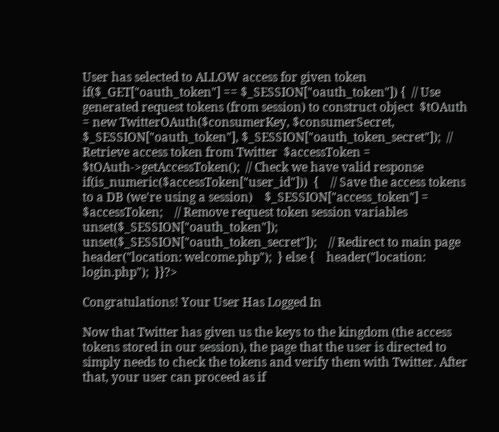User has selected to ALLOW access for given token if($_GET["oauth_token"] == $_SESSION["oauth_token"]) {  // Use generated request tokens (from session) to construct object  $tOAuth = new TwitterOAuth($consumerKey, $consumerSecret, $_SESSION["oauth_token"], $_SESSION["oauth_token_secret"]);  // Retrieve access token from Twitter  $accessToken = $tOAuth->getAccessToken();  // Check we have valid response  if(is_numeric($accessToken["user_id"]))  {    // Save the access tokens to a DB (we're using a session)    $_SESSION["access_token"] = $accessToken;    // Remove request token session variables    unset($_SESSION["oauth_token"]);    unset($_SESSION["oauth_token_secret"]);    // Redirect to main page    header("location: welcome.php");  } else {    header("location: login.php");  }}?>

Congratulations! Your User Has Logged In

Now that Twitter has given us the keys to the kingdom (the access tokens stored in our session), the page that the user is directed to simply needs to check the tokens and verify them with Twitter. After that, your user can proceed as if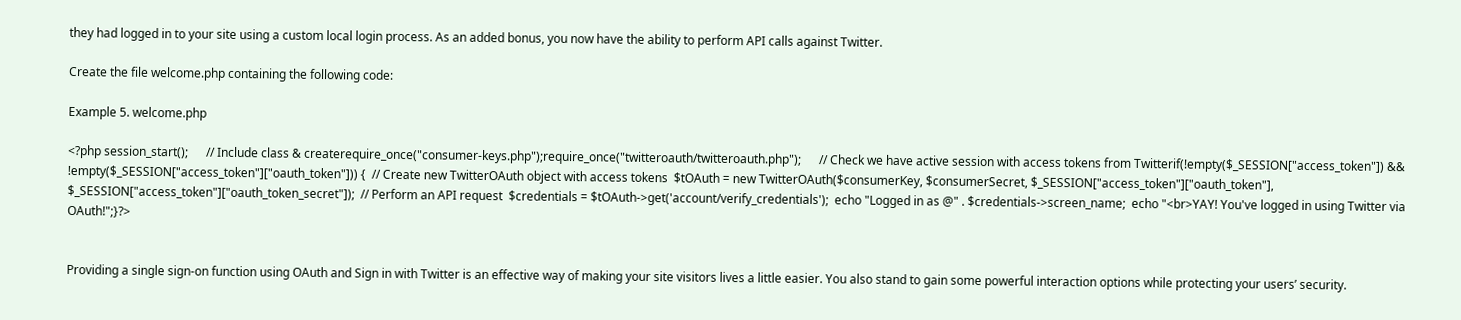they had logged in to your site using a custom local login process. As an added bonus, you now have the ability to perform API calls against Twitter.

Create the file welcome.php containing the following code:

Example 5. welcome.php

<?php session_start();      // Include class & createrequire_once("consumer-keys.php");require_once("twitteroauth/twitteroauth.php");      // Check we have active session with access tokens from Twitterif(!empty($_SESSION["access_token"]) && !empty($_SESSION["access_token"]["oauth_token"])) {  // Create new TwitterOAuth object with access tokens  $tOAuth = new TwitterOAuth($consumerKey, $consumerSecret, $_SESSION["access_token"]["oauth_token"], $_SESSION["access_token"]["oauth_token_secret"]);  // Perform an API request  $credentials = $tOAuth->get('account/verify_credentials');  echo "Logged in as @" . $credentials->screen_name;  echo "<br>YAY! You've logged in using Twitter via OAuth!";}?>


Providing a single sign-on function using OAuth and Sign in with Twitter is an effective way of making your site visitors lives a little easier. You also stand to gain some powerful interaction options while protecting your users’ security.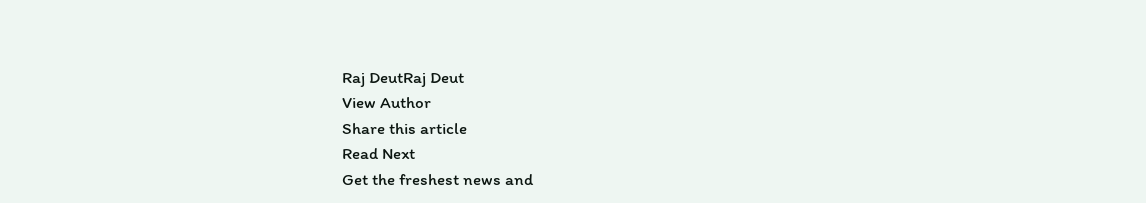Raj DeutRaj Deut
View Author
Share this article
Read Next
Get the freshest news and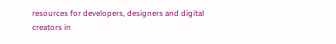resources for developers, designers and digital creators in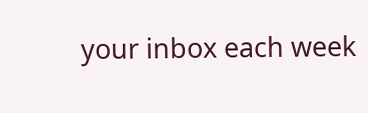your inbox each week